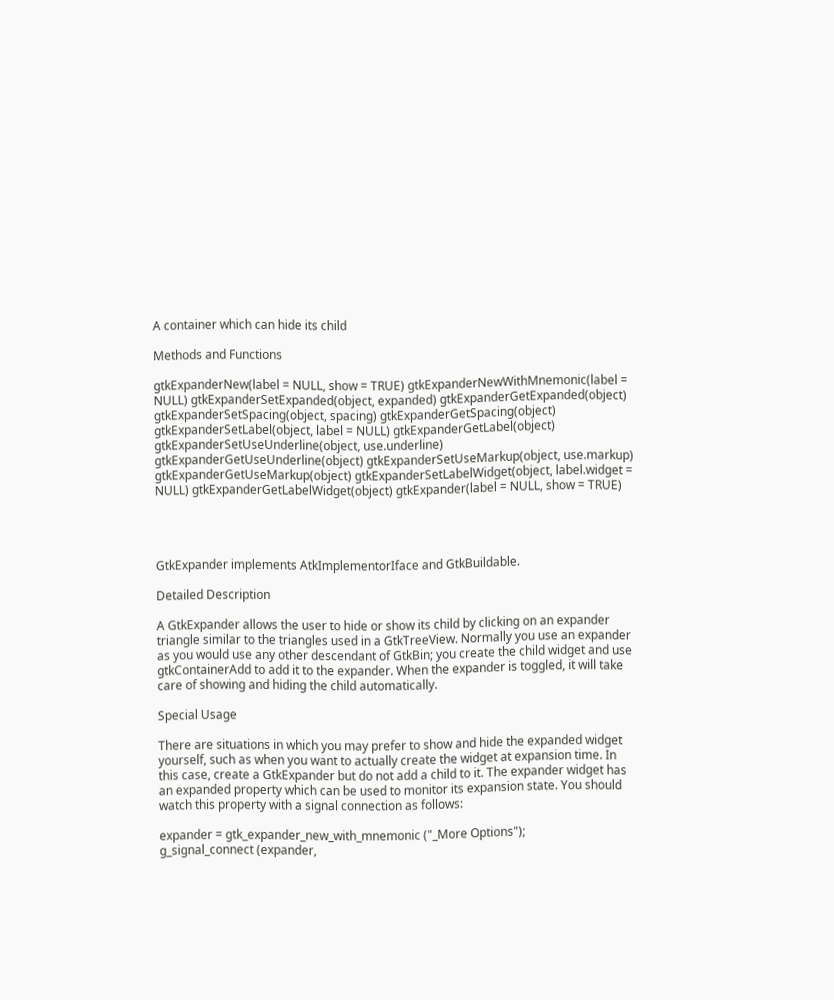A container which can hide its child

Methods and Functions

gtkExpanderNew(label = NULL, show = TRUE) gtkExpanderNewWithMnemonic(label = NULL) gtkExpanderSetExpanded(object, expanded) gtkExpanderGetExpanded(object) gtkExpanderSetSpacing(object, spacing) gtkExpanderGetSpacing(object) gtkExpanderSetLabel(object, label = NULL) gtkExpanderGetLabel(object) gtkExpanderSetUseUnderline(object, use.underline) gtkExpanderGetUseUnderline(object) gtkExpanderSetUseMarkup(object, use.markup) gtkExpanderGetUseMarkup(object) gtkExpanderSetLabelWidget(object, label.widget = NULL) gtkExpanderGetLabelWidget(object) gtkExpander(label = NULL, show = TRUE)




GtkExpander implements AtkImplementorIface and GtkBuildable.

Detailed Description

A GtkExpander allows the user to hide or show its child by clicking on an expander triangle similar to the triangles used in a GtkTreeView. Normally you use an expander as you would use any other descendant of GtkBin; you create the child widget and use gtkContainerAdd to add it to the expander. When the expander is toggled, it will take care of showing and hiding the child automatically.

Special Usage

There are situations in which you may prefer to show and hide the expanded widget yourself, such as when you want to actually create the widget at expansion time. In this case, create a GtkExpander but do not add a child to it. The expander widget has an expanded property which can be used to monitor its expansion state. You should watch this property with a signal connection as follows:

expander = gtk_expander_new_with_mnemonic ("_More Options");
g_signal_connect (expander,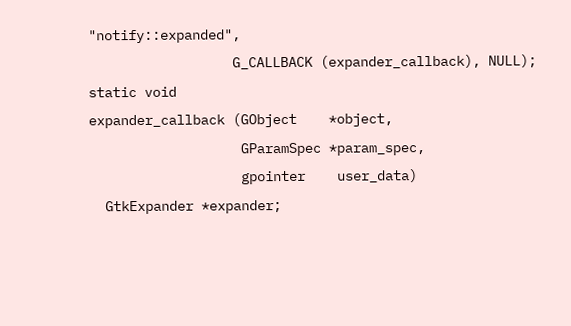"notify::expanded",
                  G_CALLBACK (expander_callback), NULL);
static void
expander_callback (GObject    *object,
                   GParamSpec *param_spec,
                   gpointer    user_data)
  GtkExpander *expander;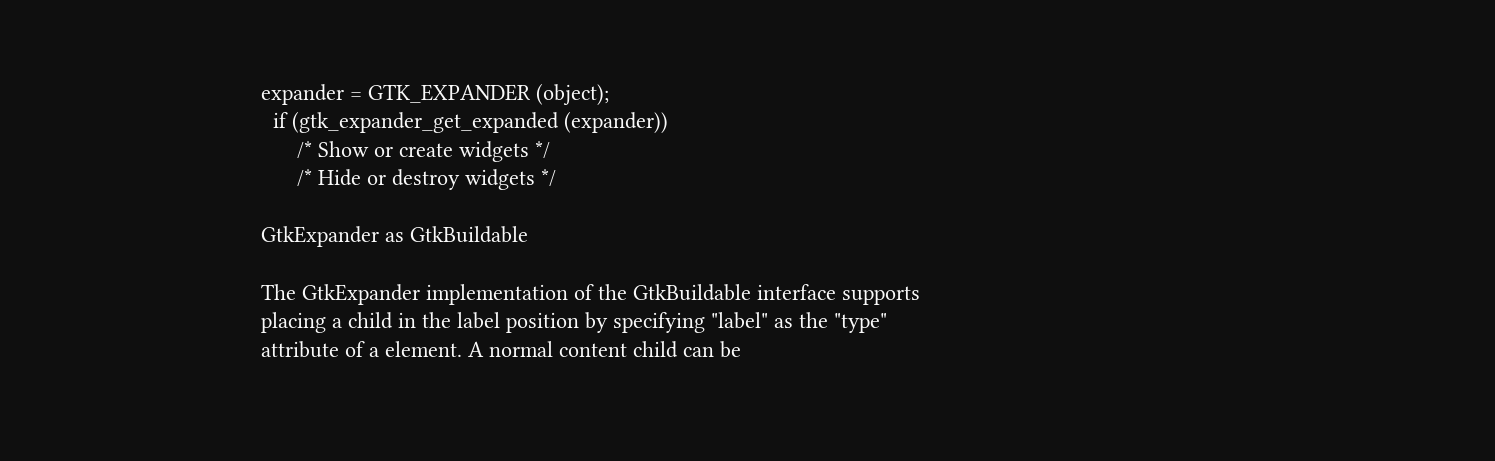expander = GTK_EXPANDER (object);
  if (gtk_expander_get_expanded (expander))
      /* Show or create widgets */
      /* Hide or destroy widgets */

GtkExpander as GtkBuildable

The GtkExpander implementation of the GtkBuildable interface supports placing a child in the label position by specifying "label" as the "type" attribute of a element. A normal content child can be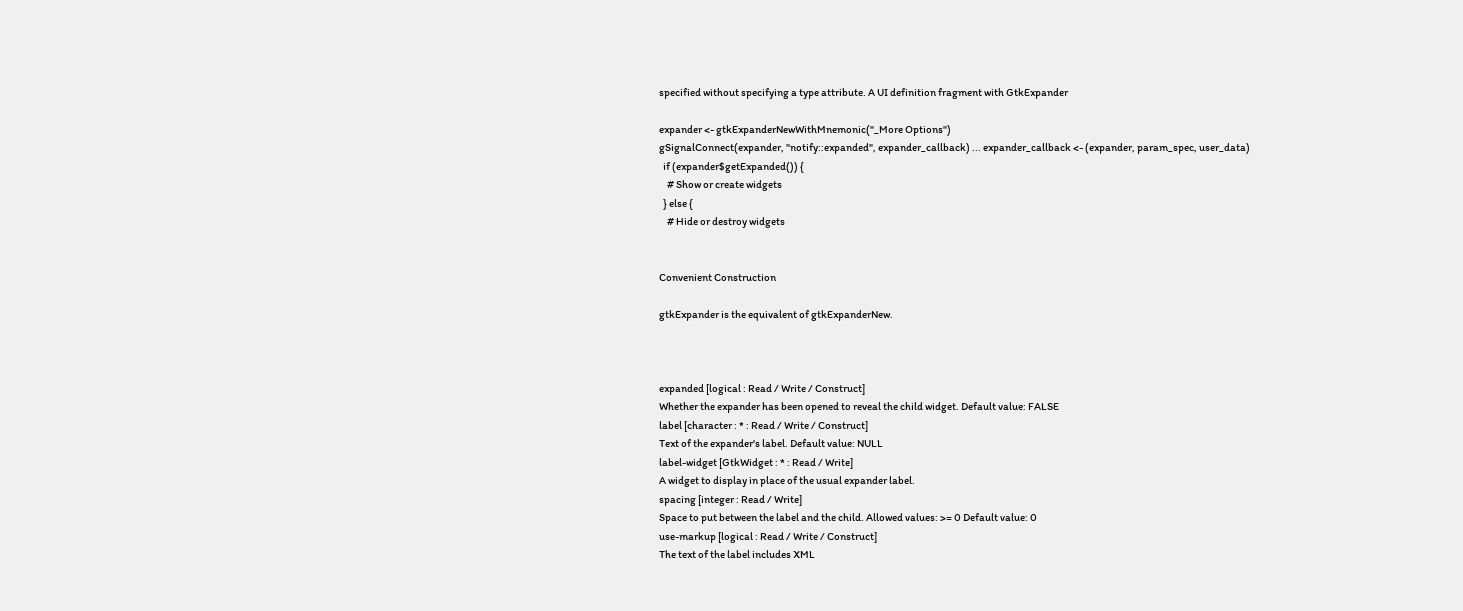specified without specifying a type attribute. A UI definition fragment with GtkExpander

expander <- gtkExpanderNewWithMnemonic("_More Options")
gSignalConnect(expander, "notify::expanded", expander_callback) ... expander_callback <- (expander, param_spec, user_data)
  if (expander$getExpanded()) {
    # Show or create widgets
  } else {
    # Hide or destroy widgets


Convenient Construction

gtkExpander is the equivalent of gtkExpanderNew.



expanded [logical : Read / Write / Construct]
Whether the expander has been opened to reveal the child widget. Default value: FALSE
label [character : * : Read / Write / Construct]
Text of the expander's label. Default value: NULL
label-widget [GtkWidget : * : Read / Write]
A widget to display in place of the usual expander label.
spacing [integer : Read / Write]
Space to put between the label and the child. Allowed values: >= 0 Default value: 0
use-markup [logical : Read / Write / Construct]
The text of the label includes XML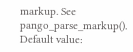markup. See pango_parse_markup(). Default value: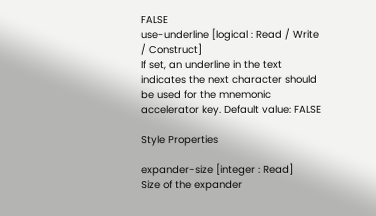FALSE
use-underline [logical : Read / Write / Construct]
If set, an underline in the text indicates the next character should be used for the mnemonic accelerator key. Default value: FALSE

Style Properties

expander-size [integer : Read]
Size of the expander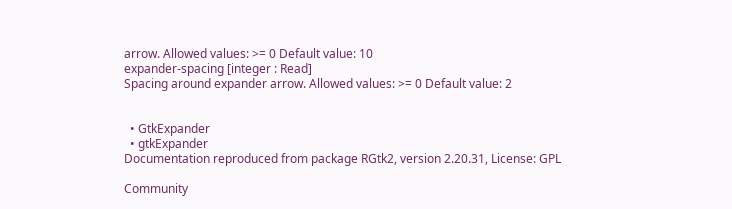arrow. Allowed values: >= 0 Default value: 10
expander-spacing [integer : Read]
Spacing around expander arrow. Allowed values: >= 0 Default value: 2


  • GtkExpander
  • gtkExpander
Documentation reproduced from package RGtk2, version 2.20.31, License: GPL

Community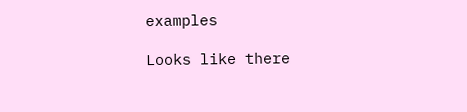examples

Looks like there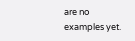are no examples yet.